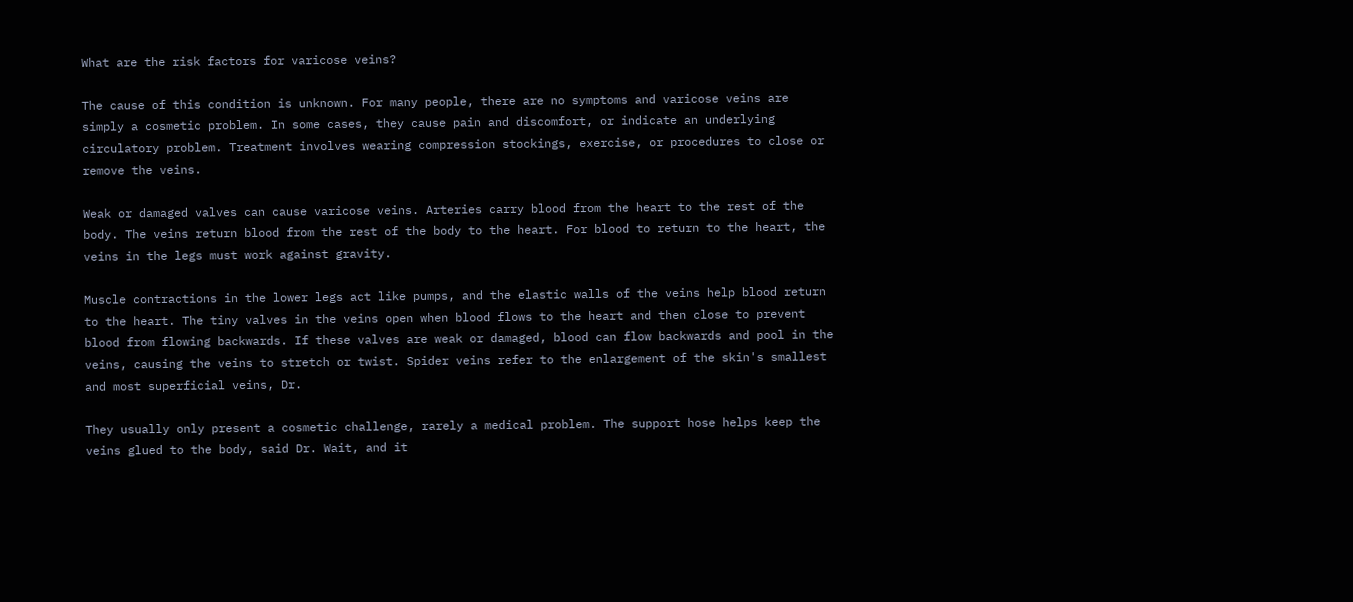What are the risk factors for varicose veins?

The cause of this condition is unknown. For many people, there are no symptoms and varicose veins are simply a cosmetic problem. In some cases, they cause pain and discomfort, or indicate an underlying circulatory problem. Treatment involves wearing compression stockings, exercise, or procedures to close or remove the veins.

Weak or damaged valves can cause varicose veins. Arteries carry blood from the heart to the rest of the body. The veins return blood from the rest of the body to the heart. For blood to return to the heart, the veins in the legs must work against gravity.

Muscle contractions in the lower legs act like pumps, and the elastic walls of the veins help blood return to the heart. The tiny valves in the veins open when blood flows to the heart and then close to prevent blood from flowing backwards. If these valves are weak or damaged, blood can flow backwards and pool in the veins, causing the veins to stretch or twist. Spider veins refer to the enlargement of the skin's smallest and most superficial veins, Dr.

They usually only present a cosmetic challenge, rarely a medical problem. The support hose helps keep the veins glued to the body, said Dr. Wait, and it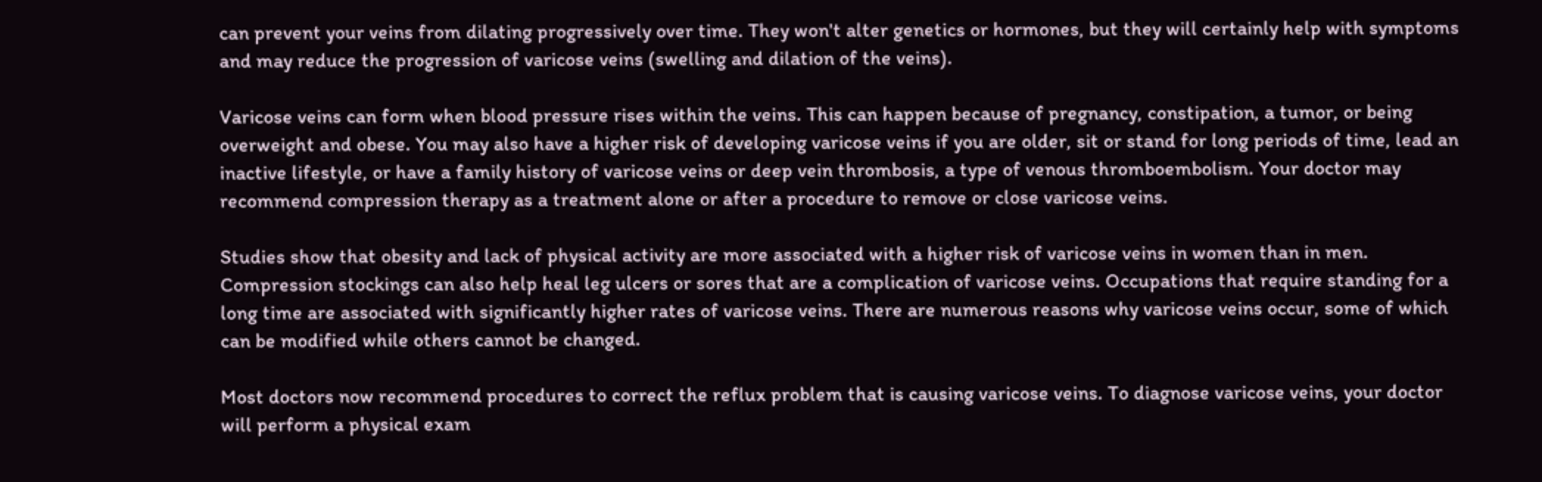can prevent your veins from dilating progressively over time. They won't alter genetics or hormones, but they will certainly help with symptoms and may reduce the progression of varicose veins (swelling and dilation of the veins).

Varicose veins can form when blood pressure rises within the veins. This can happen because of pregnancy, constipation, a tumor, or being overweight and obese. You may also have a higher risk of developing varicose veins if you are older, sit or stand for long periods of time, lead an inactive lifestyle, or have a family history of varicose veins or deep vein thrombosis, a type of venous thromboembolism. Your doctor may recommend compression therapy as a treatment alone or after a procedure to remove or close varicose veins.

Studies show that obesity and lack of physical activity are more associated with a higher risk of varicose veins in women than in men. Compression stockings can also help heal leg ulcers or sores that are a complication of varicose veins. Occupations that require standing for a long time are associated with significantly higher rates of varicose veins. There are numerous reasons why varicose veins occur, some of which can be modified while others cannot be changed.

Most doctors now recommend procedures to correct the reflux problem that is causing varicose veins. To diagnose varicose veins, your doctor will perform a physical exam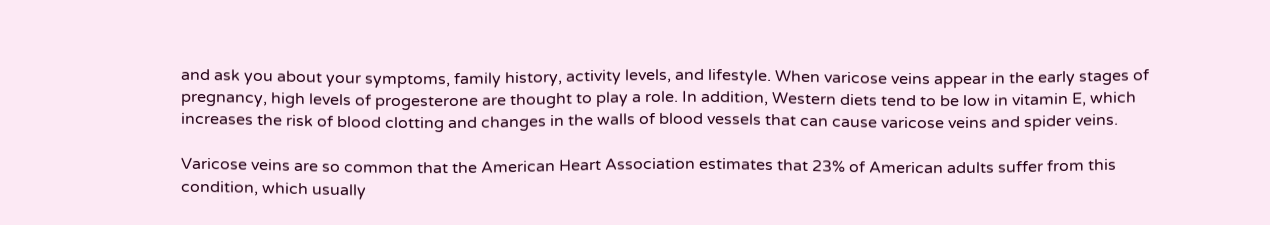and ask you about your symptoms, family history, activity levels, and lifestyle. When varicose veins appear in the early stages of pregnancy, high levels of progesterone are thought to play a role. In addition, Western diets tend to be low in vitamin E, which increases the risk of blood clotting and changes in the walls of blood vessels that can cause varicose veins and spider veins.

Varicose veins are so common that the American Heart Association estimates that 23% of American adults suffer from this condition, which usually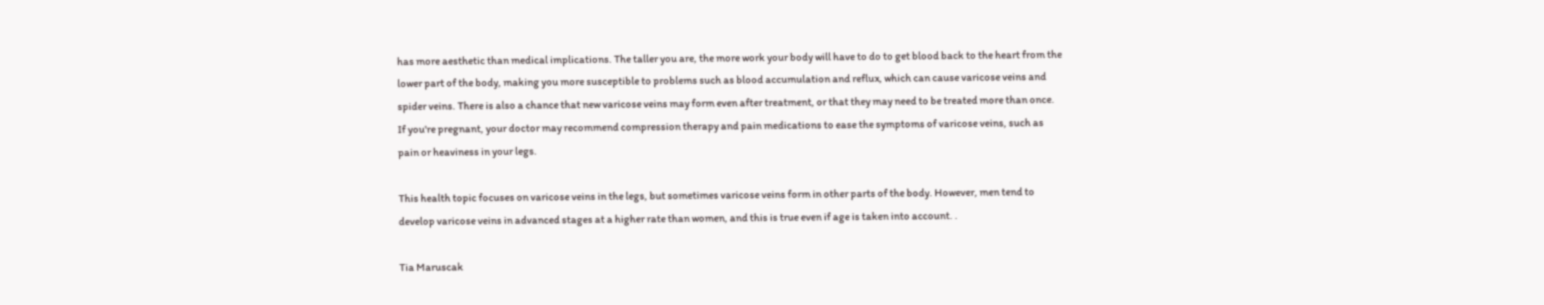has more aesthetic than medical implications. The taller you are, the more work your body will have to do to get blood back to the heart from the lower part of the body, making you more susceptible to problems such as blood accumulation and reflux, which can cause varicose veins and spider veins. There is also a chance that new varicose veins may form even after treatment, or that they may need to be treated more than once. If you're pregnant, your doctor may recommend compression therapy and pain medications to ease the symptoms of varicose veins, such as pain or heaviness in your legs.

This health topic focuses on varicose veins in the legs, but sometimes varicose veins form in other parts of the body. However, men tend to develop varicose veins in advanced stages at a higher rate than women, and this is true even if age is taken into account. .

Tia Maruscak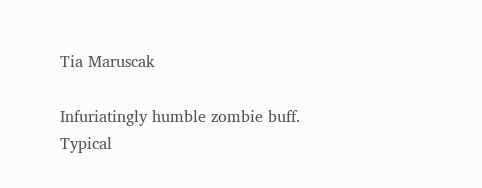Tia Maruscak

Infuriatingly humble zombie buff. Typical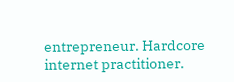entrepreneur. Hardcore internet practitioner.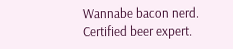Wannabe bacon nerd. Certified beer expert.